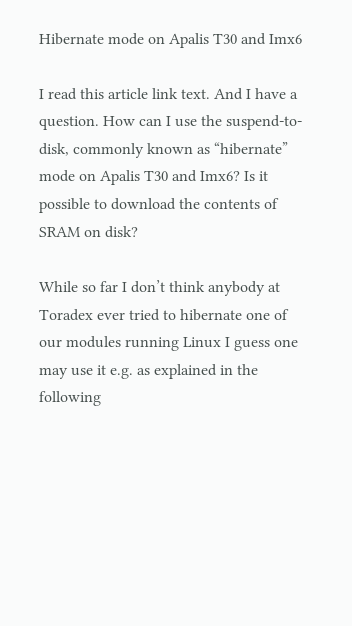Hibernate mode on Apalis T30 and Imx6

I read this article link text. And I have a question. How can I use the suspend-to-disk, commonly known as “hibernate” mode on Apalis T30 and Imx6? Is it possible to download the contents of SRAM on disk?

While so far I don’t think anybody at Toradex ever tried to hibernate one of our modules running Linux I guess one may use it e.g. as explained in the following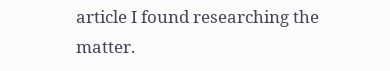article I found researching the matter.